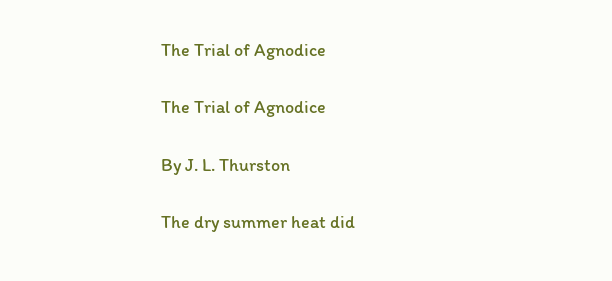The Trial of Agnodice

The Trial of Agnodice

By J. L. Thurston

The dry summer heat did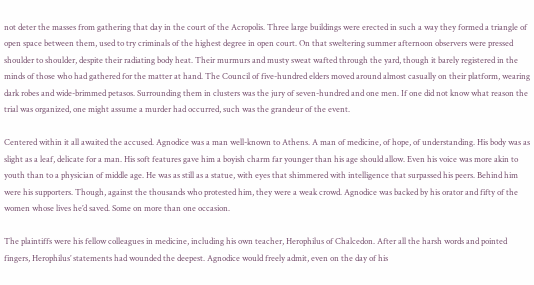not deter the masses from gathering that day in the court of the Acropolis. Three large buildings were erected in such a way they formed a triangle of open space between them, used to try criminals of the highest degree in open court. On that sweltering summer afternoon observers were pressed shoulder to shoulder, despite their radiating body heat. Their murmurs and musty sweat wafted through the yard, though it barely registered in the minds of those who had gathered for the matter at hand. The Council of five-hundred elders moved around almost casually on their platform, wearing dark robes and wide-brimmed petasos. Surrounding them in clusters was the jury of seven-hundred and one men. If one did not know what reason the trial was organized, one might assume a murder had occurred, such was the grandeur of the event.

Centered within it all awaited the accused. Agnodice was a man well-known to Athens. A man of medicine, of hope, of understanding. His body was as slight as a leaf, delicate for a man. His soft features gave him a boyish charm far younger than his age should allow. Even his voice was more akin to youth than to a physician of middle age. He was as still as a statue, with eyes that shimmered with intelligence that surpassed his peers. Behind him were his supporters. Though, against the thousands who protested him, they were a weak crowd. Agnodice was backed by his orator and fifty of the women whose lives he’d saved. Some on more than one occasion.

The plaintiffs were his fellow colleagues in medicine, including his own teacher, Herophilus of Chalcedon. After all the harsh words and pointed fingers, Herophilus’ statements had wounded the deepest. Agnodice would freely admit, even on the day of his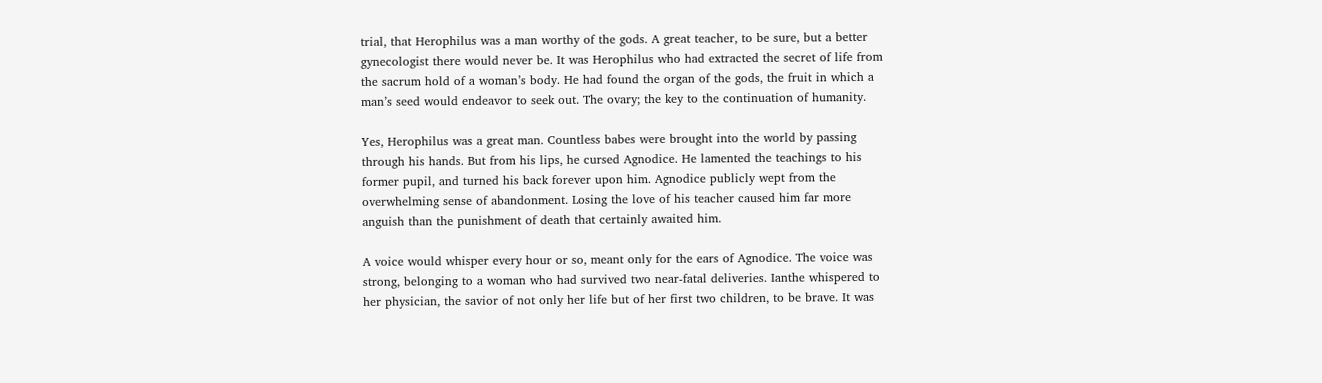trial, that Herophilus was a man worthy of the gods. A great teacher, to be sure, but a better gynecologist there would never be. It was Herophilus who had extracted the secret of life from the sacrum hold of a woman’s body. He had found the organ of the gods, the fruit in which a man’s seed would endeavor to seek out. The ovary; the key to the continuation of humanity.

Yes, Herophilus was a great man. Countless babes were brought into the world by passing through his hands. But from his lips, he cursed Agnodice. He lamented the teachings to his former pupil, and turned his back forever upon him. Agnodice publicly wept from the overwhelming sense of abandonment. Losing the love of his teacher caused him far more anguish than the punishment of death that certainly awaited him.

A voice would whisper every hour or so, meant only for the ears of Agnodice. The voice was strong, belonging to a woman who had survived two near-fatal deliveries. Ianthe whispered to her physician, the savior of not only her life but of her first two children, to be brave. It was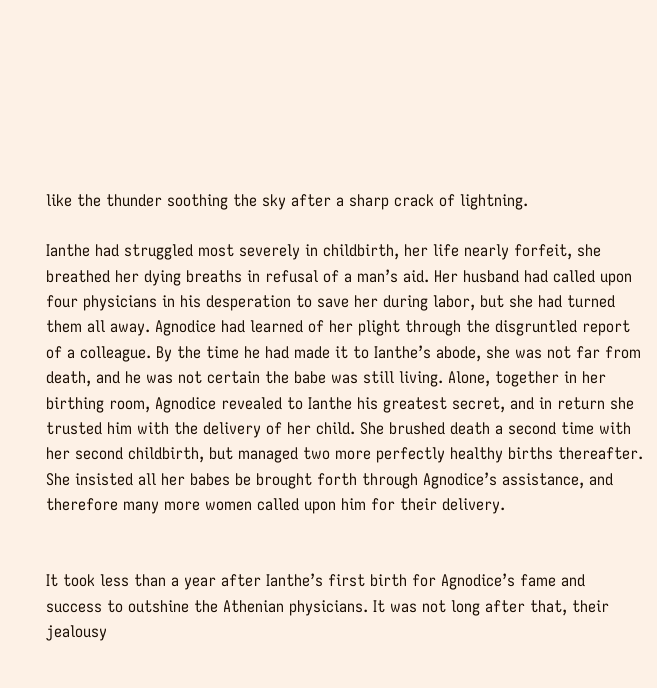like the thunder soothing the sky after a sharp crack of lightning.

Ianthe had struggled most severely in childbirth, her life nearly forfeit, she breathed her dying breaths in refusal of a man’s aid. Her husband had called upon four physicians in his desperation to save her during labor, but she had turned them all away. Agnodice had learned of her plight through the disgruntled report of a colleague. By the time he had made it to Ianthe’s abode, she was not far from death, and he was not certain the babe was still living. Alone, together in her birthing room, Agnodice revealed to Ianthe his greatest secret, and in return she trusted him with the delivery of her child. She brushed death a second time with her second childbirth, but managed two more perfectly healthy births thereafter. She insisted all her babes be brought forth through Agnodice’s assistance, and therefore many more women called upon him for their delivery.


It took less than a year after Ianthe’s first birth for Agnodice’s fame and success to outshine the Athenian physicians. It was not long after that, their jealousy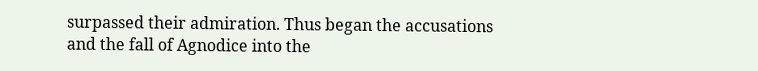surpassed their admiration. Thus began the accusations and the fall of Agnodice into the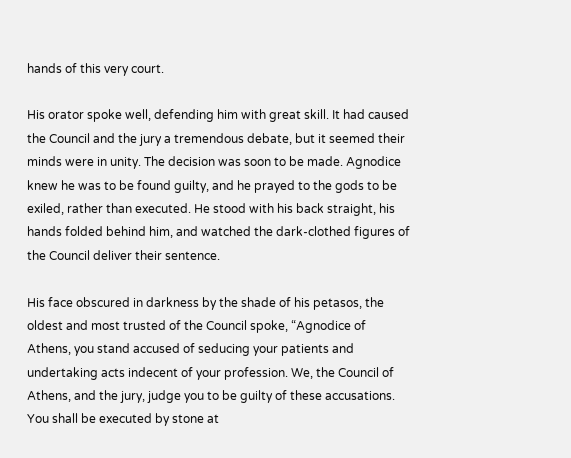hands of this very court.

His orator spoke well, defending him with great skill. It had caused the Council and the jury a tremendous debate, but it seemed their minds were in unity. The decision was soon to be made. Agnodice knew he was to be found guilty, and he prayed to the gods to be exiled, rather than executed. He stood with his back straight, his hands folded behind him, and watched the dark-clothed figures of the Council deliver their sentence.

His face obscured in darkness by the shade of his petasos, the oldest and most trusted of the Council spoke, “Agnodice of Athens, you stand accused of seducing your patients and undertaking acts indecent of your profession. We, the Council of Athens, and the jury, judge you to be guilty of these accusations. You shall be executed by stone at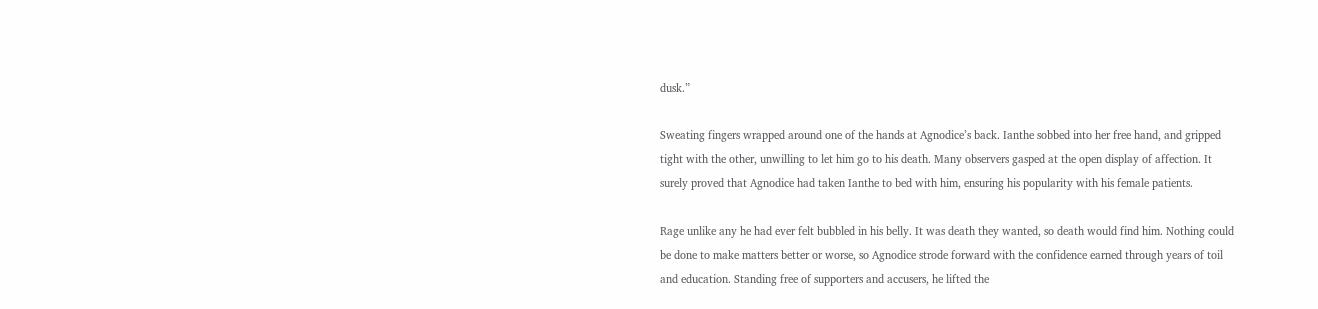dusk.”

Sweating fingers wrapped around one of the hands at Agnodice’s back. Ianthe sobbed into her free hand, and gripped tight with the other, unwilling to let him go to his death. Many observers gasped at the open display of affection. It surely proved that Agnodice had taken Ianthe to bed with him, ensuring his popularity with his female patients.

Rage unlike any he had ever felt bubbled in his belly. It was death they wanted, so death would find him. Nothing could be done to make matters better or worse, so Agnodice strode forward with the confidence earned through years of toil and education. Standing free of supporters and accusers, he lifted the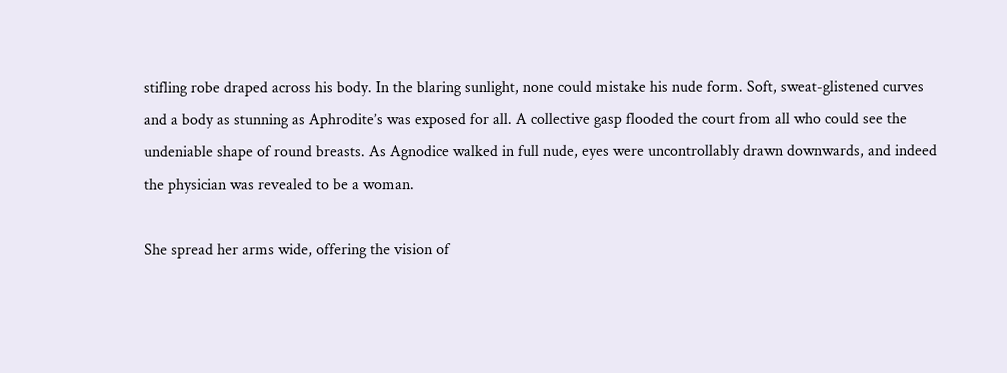stifling robe draped across his body. In the blaring sunlight, none could mistake his nude form. Soft, sweat-glistened curves and a body as stunning as Aphrodite’s was exposed for all. A collective gasp flooded the court from all who could see the undeniable shape of round breasts. As Agnodice walked in full nude, eyes were uncontrollably drawn downwards, and indeed the physician was revealed to be a woman.

She spread her arms wide, offering the vision of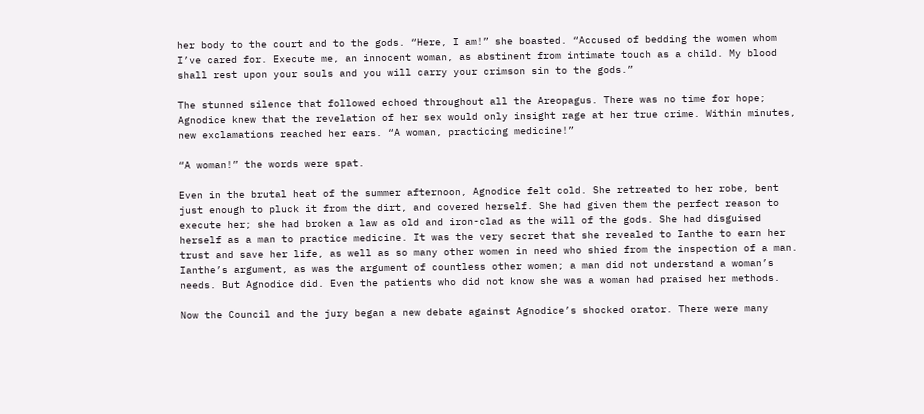her body to the court and to the gods. “Here, I am!” she boasted. “Accused of bedding the women whom I’ve cared for. Execute me, an innocent woman, as abstinent from intimate touch as a child. My blood shall rest upon your souls and you will carry your crimson sin to the gods.”

The stunned silence that followed echoed throughout all the Areopagus. There was no time for hope; Agnodice knew that the revelation of her sex would only insight rage at her true crime. Within minutes, new exclamations reached her ears. “A woman, practicing medicine!”

“A woman!” the words were spat.

Even in the brutal heat of the summer afternoon, Agnodice felt cold. She retreated to her robe, bent just enough to pluck it from the dirt, and covered herself. She had given them the perfect reason to execute her; she had broken a law as old and iron-clad as the will of the gods. She had disguised herself as a man to practice medicine. It was the very secret that she revealed to Ianthe to earn her trust and save her life, as well as so many other women in need who shied from the inspection of a man. Ianthe’s argument, as was the argument of countless other women; a man did not understand a woman’s needs. But Agnodice did. Even the patients who did not know she was a woman had praised her methods.

Now the Council and the jury began a new debate against Agnodice’s shocked orator. There were many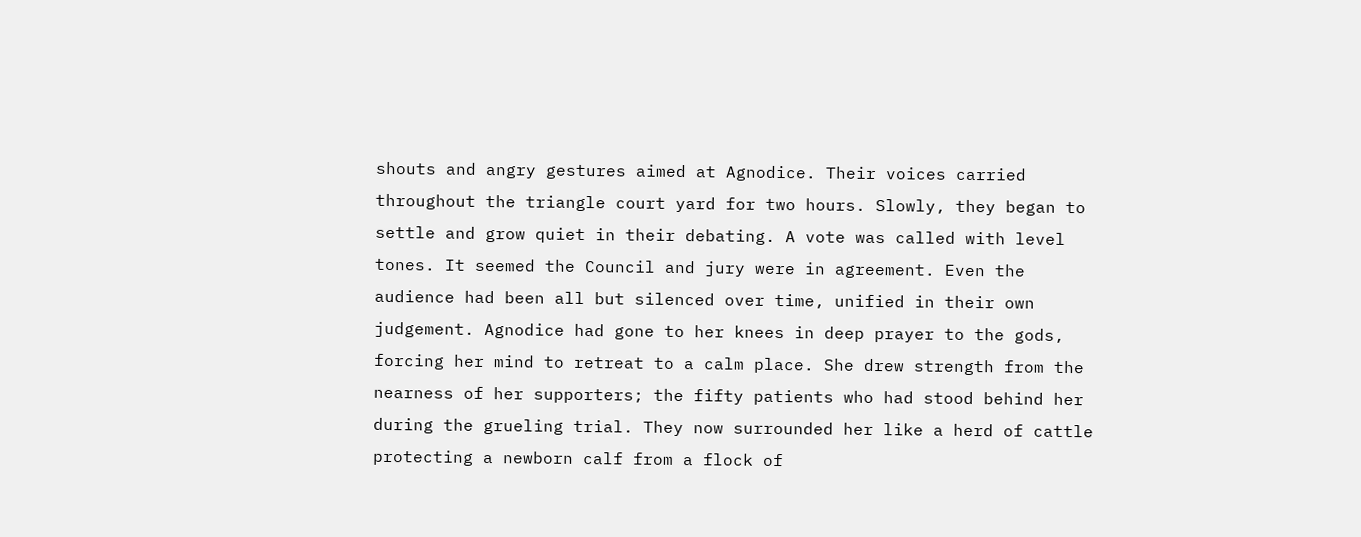shouts and angry gestures aimed at Agnodice. Their voices carried throughout the triangle court yard for two hours. Slowly, they began to settle and grow quiet in their debating. A vote was called with level tones. It seemed the Council and jury were in agreement. Even the audience had been all but silenced over time, unified in their own judgement. Agnodice had gone to her knees in deep prayer to the gods, forcing her mind to retreat to a calm place. She drew strength from the nearness of her supporters; the fifty patients who had stood behind her during the grueling trial. They now surrounded her like a herd of cattle protecting a newborn calf from a flock of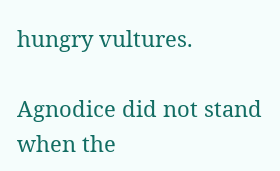hungry vultures.

Agnodice did not stand when the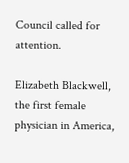Council called for attention.

Elizabeth Blackwell, the first female physician in America,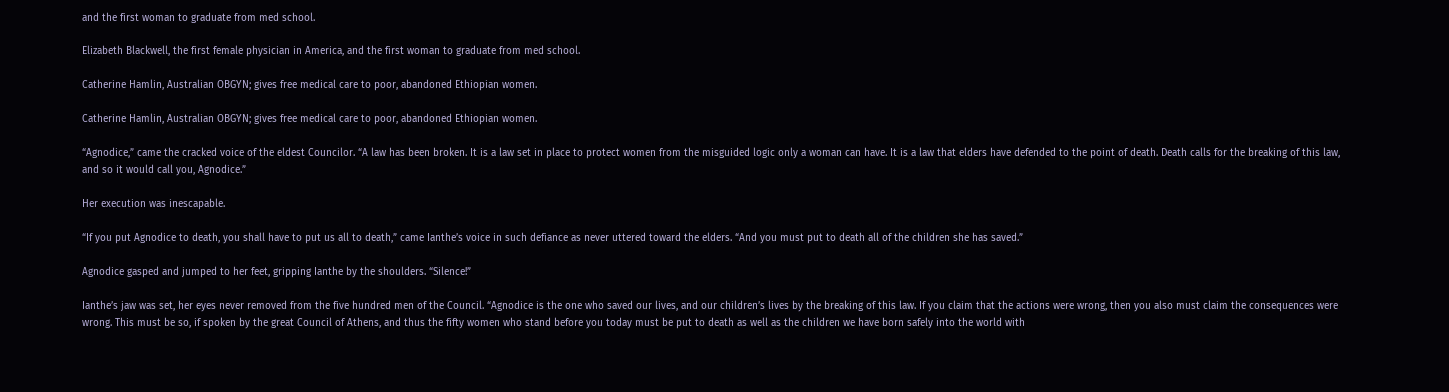and the first woman to graduate from med school.

Elizabeth Blackwell, the first female physician in America, and the first woman to graduate from med school.

Catherine Hamlin, Australian OBGYN; gives free medical care to poor, abandoned Ethiopian women.

Catherine Hamlin, Australian OBGYN; gives free medical care to poor, abandoned Ethiopian women.

“Agnodice,” came the cracked voice of the eldest Councilor. “A law has been broken. It is a law set in place to protect women from the misguided logic only a woman can have. It is a law that elders have defended to the point of death. Death calls for the breaking of this law, and so it would call you, Agnodice.”

Her execution was inescapable.

“If you put Agnodice to death, you shall have to put us all to death,” came Ianthe’s voice in such defiance as never uttered toward the elders. “And you must put to death all of the children she has saved.”

Agnodice gasped and jumped to her feet, gripping Ianthe by the shoulders. “Silence!”

Ianthe’s jaw was set, her eyes never removed from the five hundred men of the Council. “Agnodice is the one who saved our lives, and our children’s lives by the breaking of this law. If you claim that the actions were wrong, then you also must claim the consequences were wrong. This must be so, if spoken by the great Council of Athens, and thus the fifty women who stand before you today must be put to death as well as the children we have born safely into the world with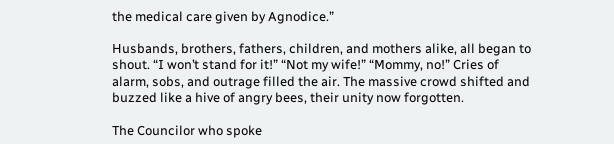the medical care given by Agnodice.”

Husbands, brothers, fathers, children, and mothers alike, all began to shout. “I won’t stand for it!” “Not my wife!” “Mommy, no!” Cries of alarm, sobs, and outrage filled the air. The massive crowd shifted and buzzed like a hive of angry bees, their unity now forgotten.

The Councilor who spoke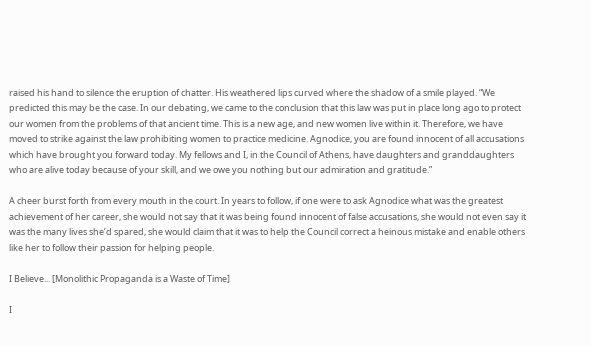raised his hand to silence the eruption of chatter. His weathered lips curved where the shadow of a smile played. “We predicted this may be the case. In our debating, we came to the conclusion that this law was put in place long ago to protect our women from the problems of that ancient time. This is a new age, and new women live within it. Therefore, we have moved to strike against the law prohibiting women to practice medicine. Agnodice, you are found innocent of all accusations which have brought you forward today. My fellows and I, in the Council of Athens, have daughters and granddaughters who are alive today because of your skill, and we owe you nothing but our admiration and gratitude.”

A cheer burst forth from every mouth in the court. In years to follow, if one were to ask Agnodice what was the greatest achievement of her career, she would not say that it was being found innocent of false accusations, she would not even say it was the many lives she’d spared, she would claim that it was to help the Council correct a heinous mistake and enable others like her to follow their passion for helping people.

I Believe... [Monolithic Propaganda is a Waste of Time]

I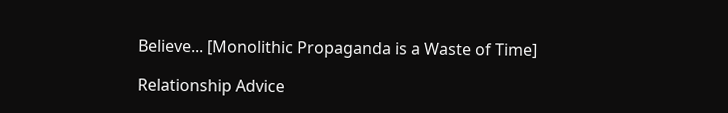Believe... [Monolithic Propaganda is a Waste of Time]

Relationship Advice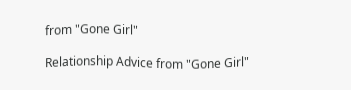from "Gone Girl"

Relationship Advice from "Gone Girl"